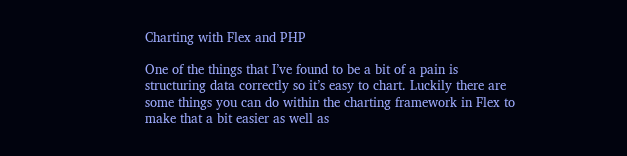Charting with Flex and PHP

One of the things that I’ve found to be a bit of a pain is structuring data correctly so it’s easy to chart. Luckily there are some things you can do within the charting framework in Flex to make that a bit easier as well as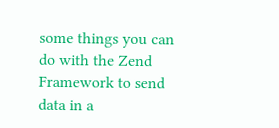some things you can do with the Zend Framework to send data in a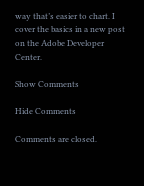way that’s easier to chart. I cover the basics in a new post on the Adobe Developer Center.

Show Comments

Hide Comments

Comments are closed.